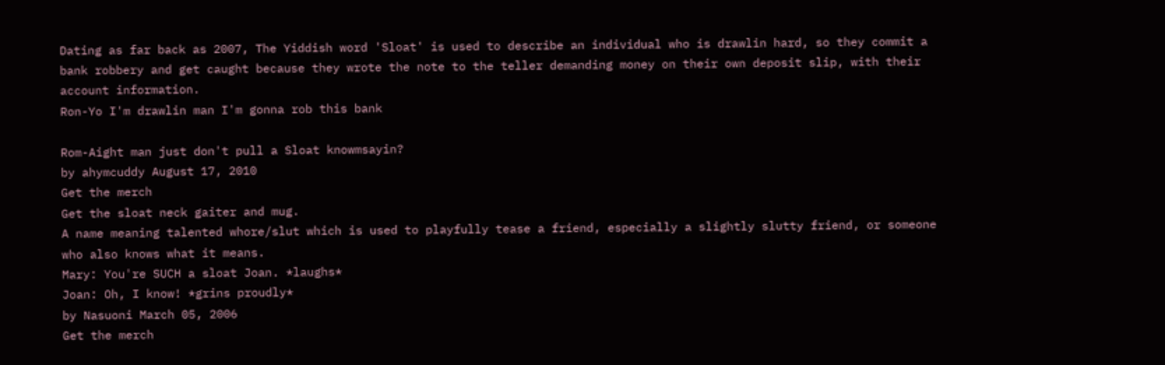Dating as far back as 2007, The Yiddish word 'Sloat' is used to describe an individual who is drawlin hard, so they commit a bank robbery and get caught because they wrote the note to the teller demanding money on their own deposit slip, with their account information.
Ron-Yo I'm drawlin man I'm gonna rob this bank

Rom-Aight man just don't pull a Sloat knowmsayin?
by ahymcuddy August 17, 2010
Get the merch
Get the sloat neck gaiter and mug.
A name meaning talented whore/slut which is used to playfully tease a friend, especially a slightly slutty friend, or someone who also knows what it means.
Mary: You're SUCH a sloat Joan. *laughs*
Joan: Oh, I know! *grins proudly*
by Nasuoni March 05, 2006
Get the merch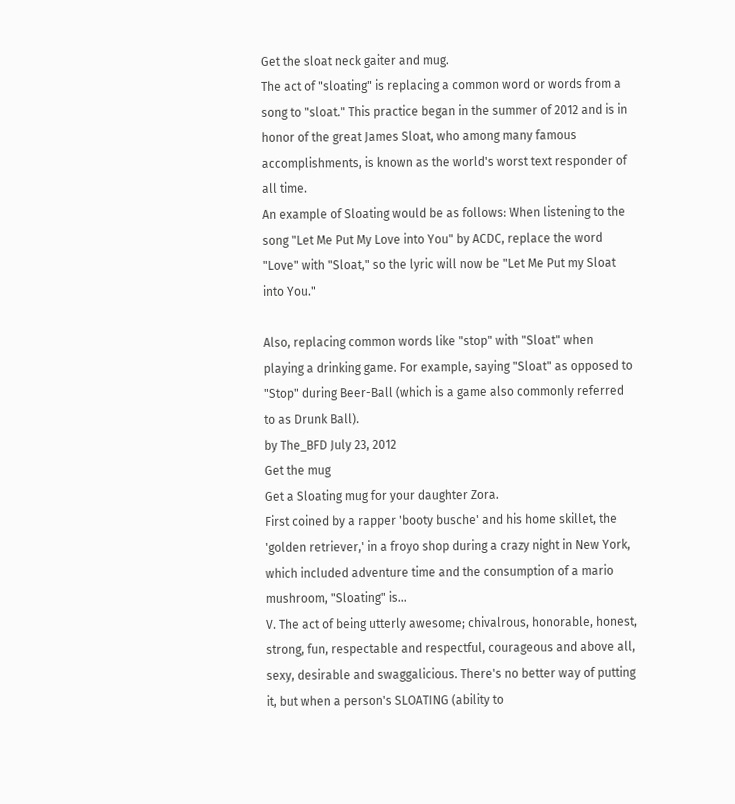Get the sloat neck gaiter and mug.
The act of "sloating" is replacing a common word or words from a song to "sloat." This practice began in the summer of 2012 and is in honor of the great James Sloat, who among many famous accomplishments, is known as the world's worst text responder of all time.
An example of Sloating would be as follows: When listening to the song "Let Me Put My Love into You" by ACDC, replace the word "Love" with "Sloat," so the lyric will now be "Let Me Put my Sloat into You."

Also, replacing common words like "stop" with "Sloat" when playing a drinking game. For example, saying "Sloat" as opposed to "Stop" during Beer-Ball (which is a game also commonly referred to as Drunk Ball).
by The_BFD July 23, 2012
Get the mug
Get a Sloating mug for your daughter Zora.
First coined by a rapper 'booty busche' and his home skillet, the 'golden retriever,' in a froyo shop during a crazy night in New York, which included adventure time and the consumption of a mario mushroom, "Sloating" is...
V. The act of being utterly awesome; chivalrous, honorable, honest, strong, fun, respectable and respectful, courageous and above all, sexy, desirable and swaggalicious. There's no better way of putting it, but when a person's SLOATING (ability to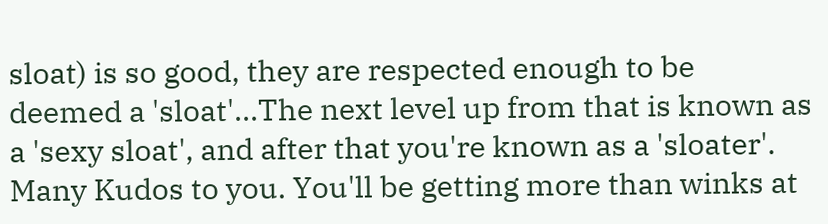sloat) is so good, they are respected enough to be deemed a 'sloat'...The next level up from that is known as a 'sexy sloat', and after that you're known as a 'sloater'. Many Kudos to you. You'll be getting more than winks at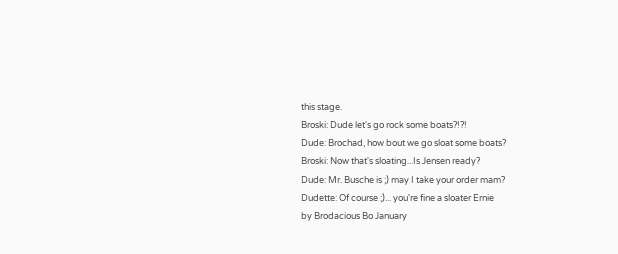this stage.
Broski: Dude let's go rock some boats?!?!
Dude: Brochad, how bout we go sloat some boats?
Broski: Now that's sloating...Is Jensen ready?
Dude: Mr. Busche is ;) may I take your order mam?
Dudette: Of course ;)... you're fine a sloater Ernie
by Brodacious Bo January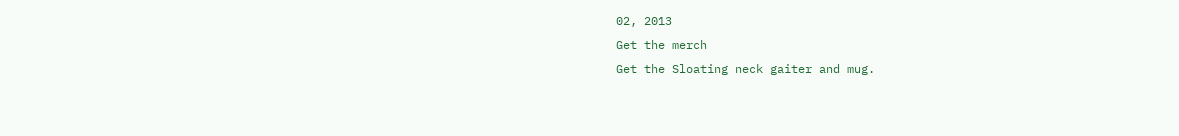02, 2013
Get the merch
Get the Sloating neck gaiter and mug.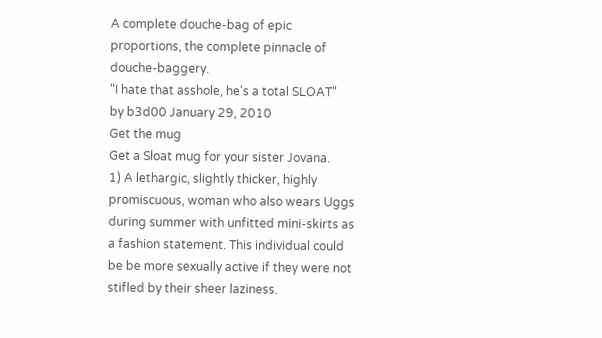A complete douche-bag of epic proportions, the complete pinnacle of douche-baggery.
"I hate that asshole, he's a total SLOAT"
by b3d00 January 29, 2010
Get the mug
Get a Sloat mug for your sister Jovana.
1) A lethargic, slightly thicker, highly promiscuous, woman who also wears Uggs during summer with unfitted mini-skirts as a fashion statement. This individual could be be more sexually active if they were not stifled by their sheer laziness.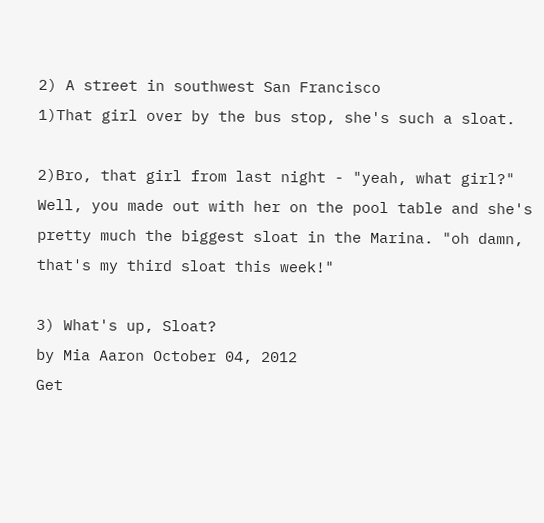2) A street in southwest San Francisco
1)That girl over by the bus stop, she's such a sloat.

2)Bro, that girl from last night - "yeah, what girl?" Well, you made out with her on the pool table and she's pretty much the biggest sloat in the Marina. "oh damn, that's my third sloat this week!"

3) What's up, Sloat?
by Mia Aaron October 04, 2012
Get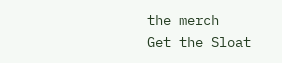the merch
Get the Sloat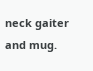neck gaiter and mug.